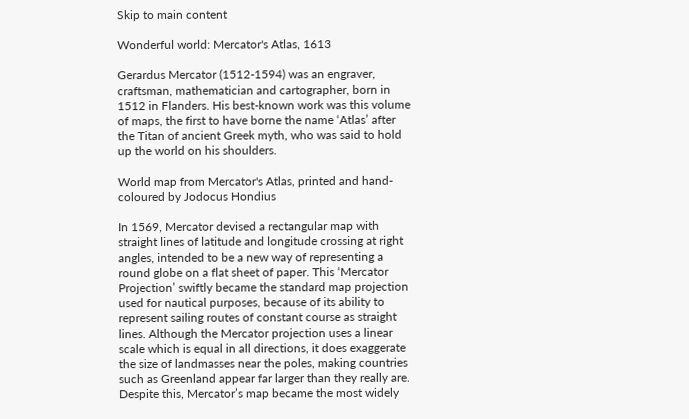Skip to main content

Wonderful world: Mercator's Atlas, 1613

Gerardus Mercator (1512-1594) was an engraver, craftsman, mathematician and cartographer, born in 1512 in Flanders. His best-known work was this volume of maps, the first to have borne the name ‘Atlas’ after the Titan of ancient Greek myth, who was said to hold up the world on his shoulders.

World map from Mercator's Atlas, printed and hand-coloured by Jodocus Hondius

In 1569, Mercator devised a rectangular map with straight lines of latitude and longitude crossing at right angles, intended to be a new way of representing a round globe on a flat sheet of paper. This ‘Mercator Projection’ swiftly became the standard map projection used for nautical purposes, because of its ability to represent sailing routes of constant course as straight lines. Although the Mercator projection uses a linear scale which is equal in all directions, it does exaggerate the size of landmasses near the poles, making countries such as Greenland appear far larger than they really are. Despite this, Mercator’s map became the most widely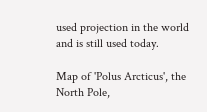used projection in the world and is still used today.

Map of 'Polus Arcticus', the North Pole,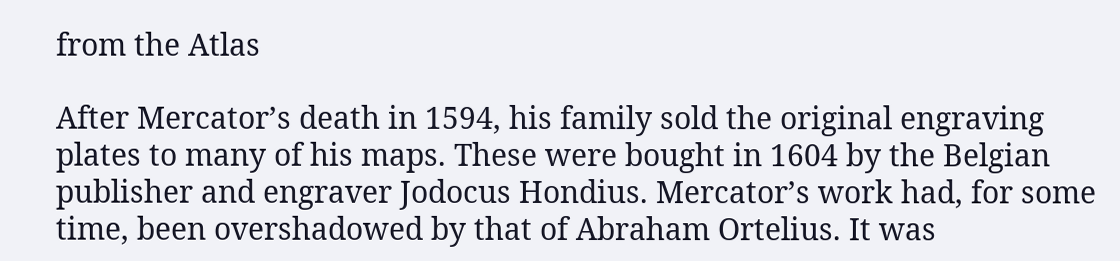from the Atlas

After Mercator’s death in 1594, his family sold the original engraving plates to many of his maps. These were bought in 1604 by the Belgian publisher and engraver Jodocus Hondius. Mercator’s work had, for some time, been overshadowed by that of Abraham Ortelius. It was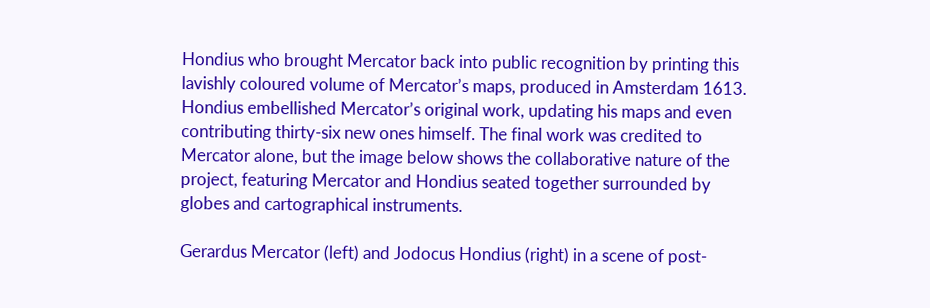Hondius who brought Mercator back into public recognition by printing this lavishly coloured volume of Mercator’s maps, produced in Amsterdam 1613. Hondius embellished Mercator’s original work, updating his maps and even contributing thirty-six new ones himself. The final work was credited to Mercator alone, but the image below shows the collaborative nature of the project, featuring Mercator and Hondius seated together surrounded by globes and cartographical instruments.

Gerardus Mercator (left) and Jodocus Hondius (right) in a scene of post-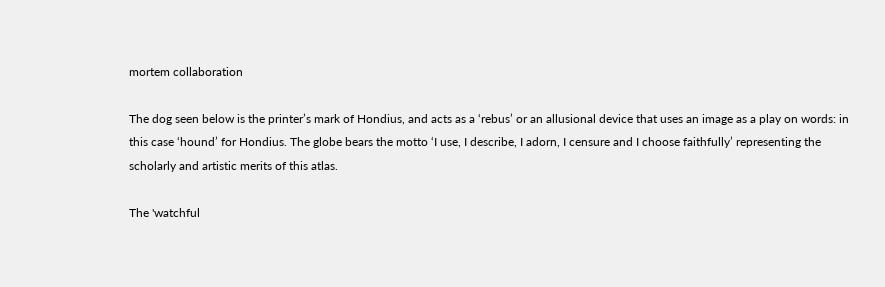mortem collaboration

The dog seen below is the printer’s mark of Hondius, and acts as a ‘rebus’ or an allusional device that uses an image as a play on words: in this case ‘hound’ for Hondius. The globe bears the motto ‘I use, I describe, I adorn, I censure and I choose faithfully’ representing the scholarly and artistic merits of this atlas.

The 'watchful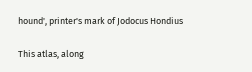hound', printer's mark of Jodocus Hondius

This atlas, along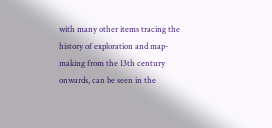with many other items tracing the history of exploration and map-making from the 13th century onwards, can be seen in the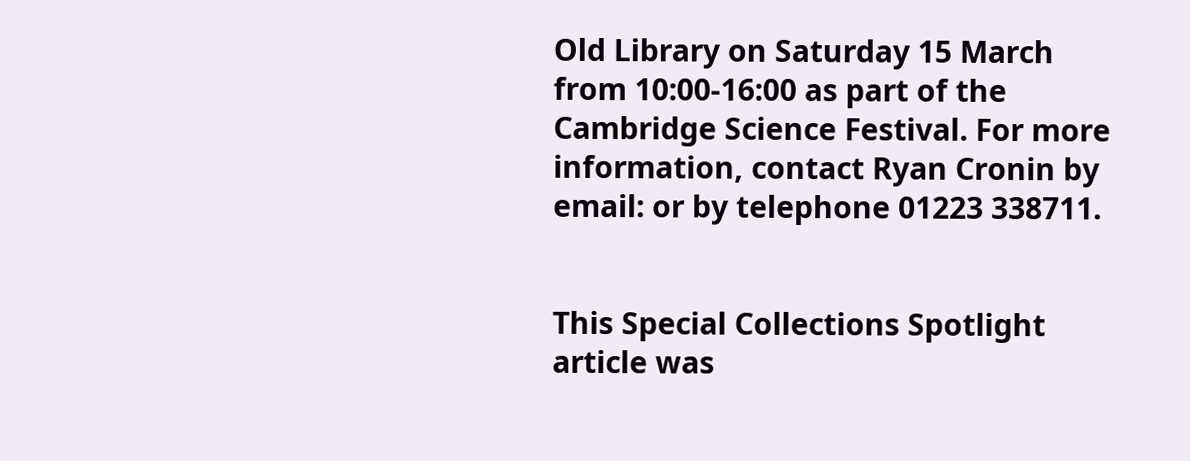Old Library on Saturday 15 March from 10:00-16:00 as part of the Cambridge Science Festival. For more information, contact Ryan Cronin by email: or by telephone 01223 338711.


This Special Collections Spotlight article was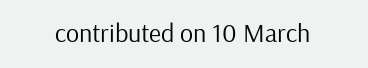contributed on 10 March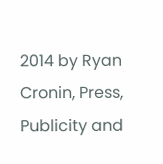2014 by Ryan Cronin, Press, Publicity and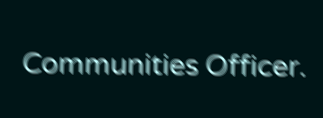Communities Officer.